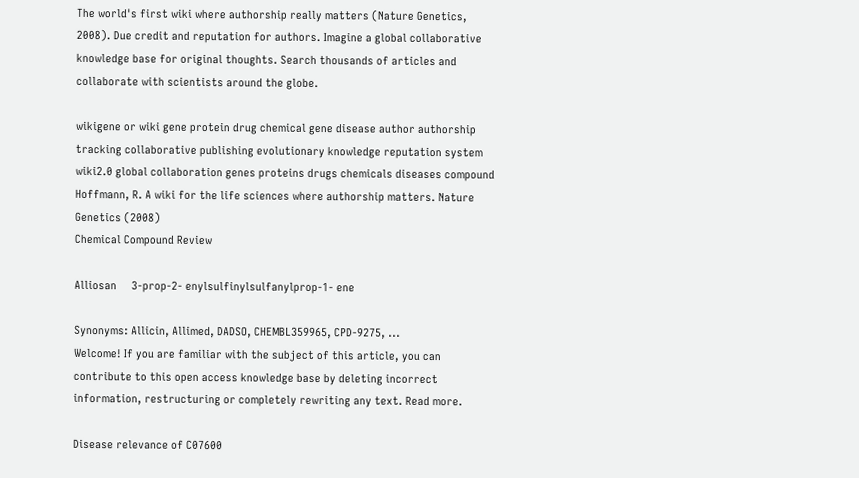The world's first wiki where authorship really matters (Nature Genetics, 2008). Due credit and reputation for authors. Imagine a global collaborative knowledge base for original thoughts. Search thousands of articles and collaborate with scientists around the globe.

wikigene or wiki gene protein drug chemical gene disease author authorship tracking collaborative publishing evolutionary knowledge reputation system wiki2.0 global collaboration genes proteins drugs chemicals diseases compound
Hoffmann, R. A wiki for the life sciences where authorship matters. Nature Genetics (2008)
Chemical Compound Review

Alliosan     3-prop-2- enylsulfinylsulfanylprop-1- ene

Synonyms: Allicin, Allimed, DADSO, CHEMBL359965, CPD-9275, ...
Welcome! If you are familiar with the subject of this article, you can contribute to this open access knowledge base by deleting incorrect information, restructuring or completely rewriting any text. Read more.

Disease relevance of C07600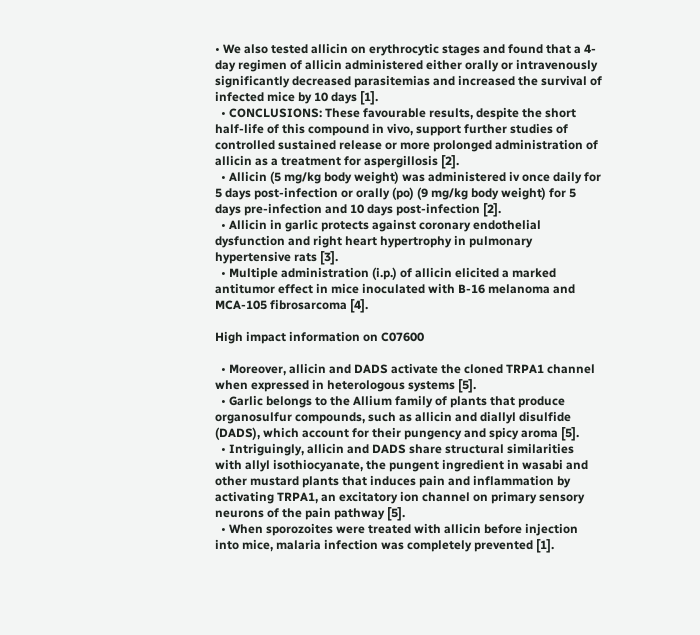• We also tested allicin on erythrocytic stages and found that a 4-day regimen of allicin administered either orally or intravenously significantly decreased parasitemias and increased the survival of infected mice by 10 days [1].
  • CONCLUSIONS: These favourable results, despite the short half-life of this compound in vivo, support further studies of controlled sustained release or more prolonged administration of allicin as a treatment for aspergillosis [2].
  • Allicin (5 mg/kg body weight) was administered iv once daily for 5 days post-infection or orally (po) (9 mg/kg body weight) for 5 days pre-infection and 10 days post-infection [2].
  • Allicin in garlic protects against coronary endothelial dysfunction and right heart hypertrophy in pulmonary hypertensive rats [3].
  • Multiple administration (i.p.) of allicin elicited a marked antitumor effect in mice inoculated with B-16 melanoma and MCA-105 fibrosarcoma [4].

High impact information on C07600

  • Moreover, allicin and DADS activate the cloned TRPA1 channel when expressed in heterologous systems [5].
  • Garlic belongs to the Allium family of plants that produce organosulfur compounds, such as allicin and diallyl disulfide (DADS), which account for their pungency and spicy aroma [5].
  • Intriguingly, allicin and DADS share structural similarities with allyl isothiocyanate, the pungent ingredient in wasabi and other mustard plants that induces pain and inflammation by activating TRPA1, an excitatory ion channel on primary sensory neurons of the pain pathway [5].
  • When sporozoites were treated with allicin before injection into mice, malaria infection was completely prevented [1].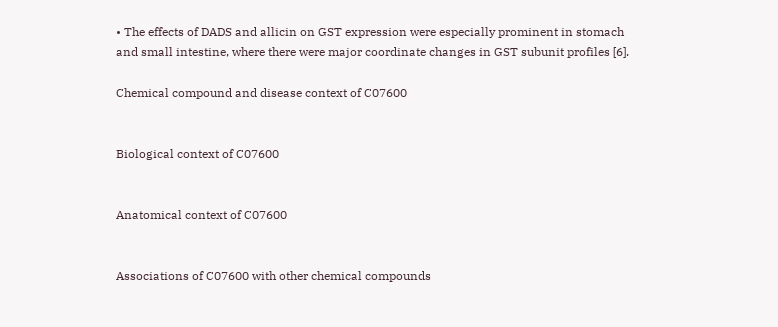• The effects of DADS and allicin on GST expression were especially prominent in stomach and small intestine, where there were major coordinate changes in GST subunit profiles [6].

Chemical compound and disease context of C07600


Biological context of C07600


Anatomical context of C07600


Associations of C07600 with other chemical compounds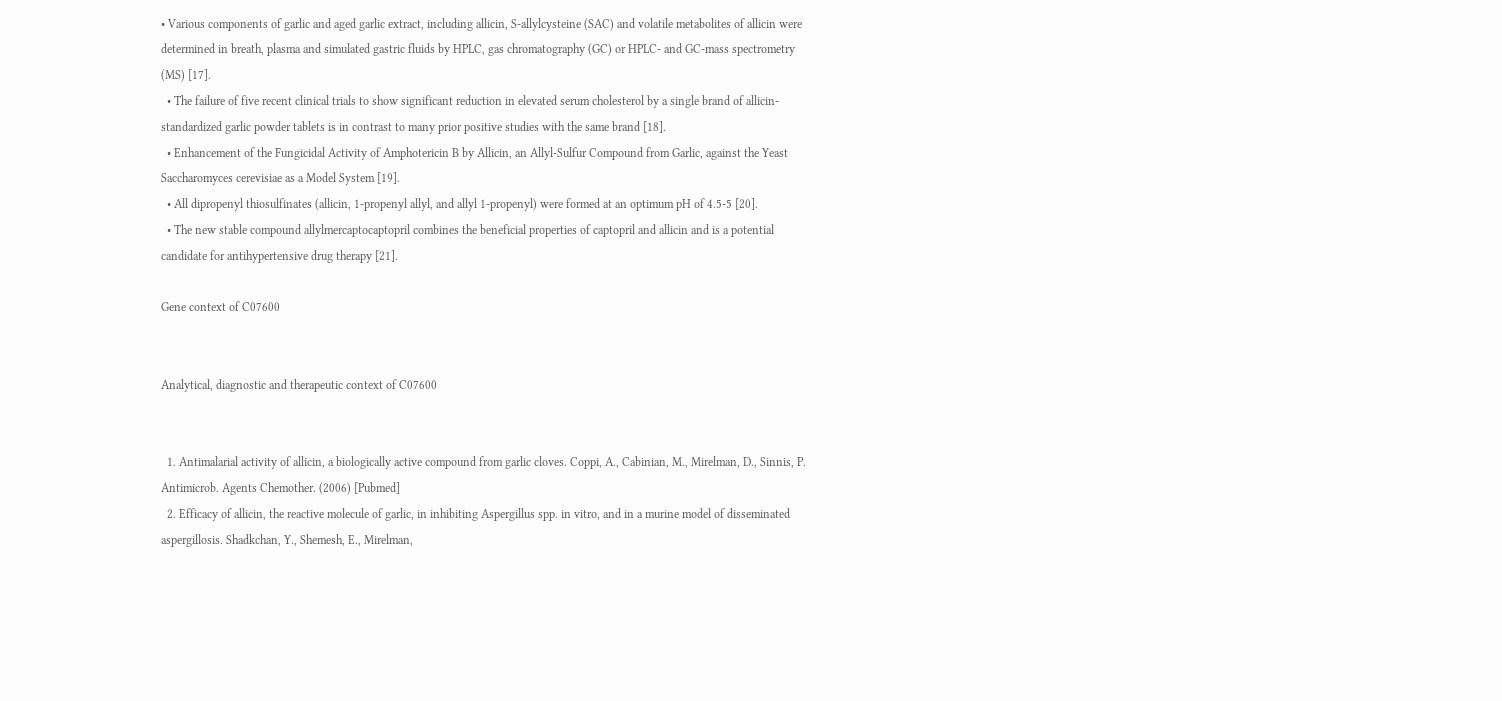• Various components of garlic and aged garlic extract, including allicin, S-allylcysteine (SAC) and volatile metabolites of allicin were determined in breath, plasma and simulated gastric fluids by HPLC, gas chromatography (GC) or HPLC- and GC-mass spectrometry (MS) [17].
  • The failure of five recent clinical trials to show significant reduction in elevated serum cholesterol by a single brand of allicin-standardized garlic powder tablets is in contrast to many prior positive studies with the same brand [18].
  • Enhancement of the Fungicidal Activity of Amphotericin B by Allicin, an Allyl-Sulfur Compound from Garlic, against the Yeast Saccharomyces cerevisiae as a Model System [19].
  • All dipropenyl thiosulfinates (allicin, 1-propenyl allyl, and allyl 1-propenyl) were formed at an optimum pH of 4.5-5 [20].
  • The new stable compound allylmercaptocaptopril combines the beneficial properties of captopril and allicin and is a potential candidate for antihypertensive drug therapy [21].

Gene context of C07600


Analytical, diagnostic and therapeutic context of C07600


  1. Antimalarial activity of allicin, a biologically active compound from garlic cloves. Coppi, A., Cabinian, M., Mirelman, D., Sinnis, P. Antimicrob. Agents Chemother. (2006) [Pubmed]
  2. Efficacy of allicin, the reactive molecule of garlic, in inhibiting Aspergillus spp. in vitro, and in a murine model of disseminated aspergillosis. Shadkchan, Y., Shemesh, E., Mirelman,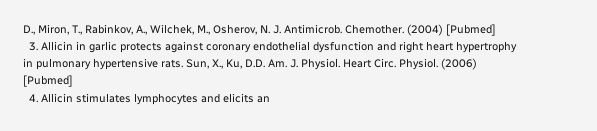D., Miron, T., Rabinkov, A., Wilchek, M., Osherov, N. J. Antimicrob. Chemother. (2004) [Pubmed]
  3. Allicin in garlic protects against coronary endothelial dysfunction and right heart hypertrophy in pulmonary hypertensive rats. Sun, X., Ku, D.D. Am. J. Physiol. Heart Circ. Physiol. (2006) [Pubmed]
  4. Allicin stimulates lymphocytes and elicits an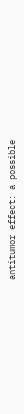antitumor effect: a possible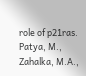role of p21ras. Patya, M., Zahalka, M.A.,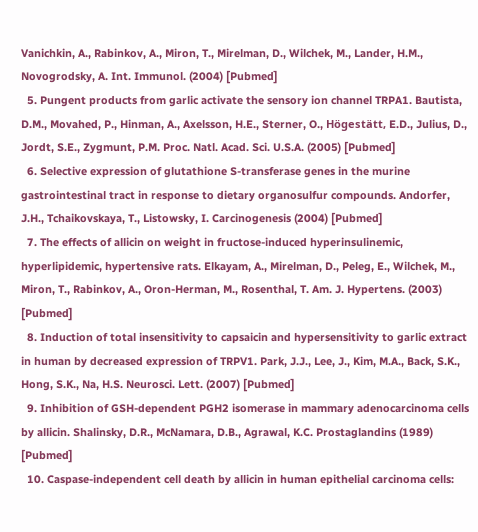Vanichkin, A., Rabinkov, A., Miron, T., Mirelman, D., Wilchek, M., Lander, H.M., Novogrodsky, A. Int. Immunol. (2004) [Pubmed]
  5. Pungent products from garlic activate the sensory ion channel TRPA1. Bautista, D.M., Movahed, P., Hinman, A., Axelsson, H.E., Sterner, O., Högestätt, E.D., Julius, D., Jordt, S.E., Zygmunt, P.M. Proc. Natl. Acad. Sci. U.S.A. (2005) [Pubmed]
  6. Selective expression of glutathione S-transferase genes in the murine gastrointestinal tract in response to dietary organosulfur compounds. Andorfer, J.H., Tchaikovskaya, T., Listowsky, I. Carcinogenesis (2004) [Pubmed]
  7. The effects of allicin on weight in fructose-induced hyperinsulinemic, hyperlipidemic, hypertensive rats. Elkayam, A., Mirelman, D., Peleg, E., Wilchek, M., Miron, T., Rabinkov, A., Oron-Herman, M., Rosenthal, T. Am. J. Hypertens. (2003) [Pubmed]
  8. Induction of total insensitivity to capsaicin and hypersensitivity to garlic extract in human by decreased expression of TRPV1. Park, J.J., Lee, J., Kim, M.A., Back, S.K., Hong, S.K., Na, H.S. Neurosci. Lett. (2007) [Pubmed]
  9. Inhibition of GSH-dependent PGH2 isomerase in mammary adenocarcinoma cells by allicin. Shalinsky, D.R., McNamara, D.B., Agrawal, K.C. Prostaglandins (1989) [Pubmed]
  10. Caspase-independent cell death by allicin in human epithelial carcinoma cells: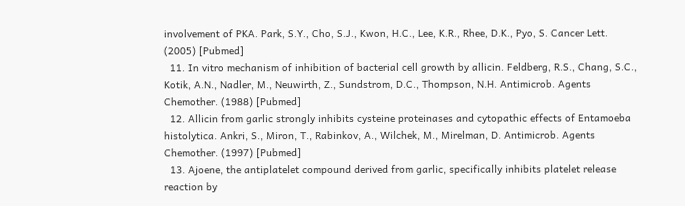involvement of PKA. Park, S.Y., Cho, S.J., Kwon, H.C., Lee, K.R., Rhee, D.K., Pyo, S. Cancer Lett. (2005) [Pubmed]
  11. In vitro mechanism of inhibition of bacterial cell growth by allicin. Feldberg, R.S., Chang, S.C., Kotik, A.N., Nadler, M., Neuwirth, Z., Sundstrom, D.C., Thompson, N.H. Antimicrob. Agents Chemother. (1988) [Pubmed]
  12. Allicin from garlic strongly inhibits cysteine proteinases and cytopathic effects of Entamoeba histolytica. Ankri, S., Miron, T., Rabinkov, A., Wilchek, M., Mirelman, D. Antimicrob. Agents Chemother. (1997) [Pubmed]
  13. Ajoene, the antiplatelet compound derived from garlic, specifically inhibits platelet release reaction by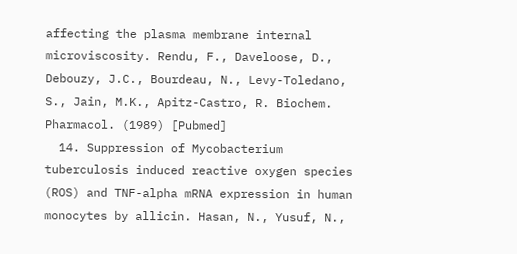affecting the plasma membrane internal microviscosity. Rendu, F., Daveloose, D., Debouzy, J.C., Bourdeau, N., Levy-Toledano, S., Jain, M.K., Apitz-Castro, R. Biochem. Pharmacol. (1989) [Pubmed]
  14. Suppression of Mycobacterium tuberculosis induced reactive oxygen species (ROS) and TNF-alpha mRNA expression in human monocytes by allicin. Hasan, N., Yusuf, N.,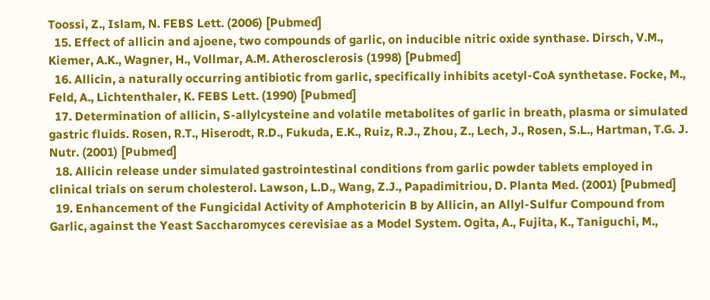Toossi, Z., Islam, N. FEBS Lett. (2006) [Pubmed]
  15. Effect of allicin and ajoene, two compounds of garlic, on inducible nitric oxide synthase. Dirsch, V.M., Kiemer, A.K., Wagner, H., Vollmar, A.M. Atherosclerosis (1998) [Pubmed]
  16. Allicin, a naturally occurring antibiotic from garlic, specifically inhibits acetyl-CoA synthetase. Focke, M., Feld, A., Lichtenthaler, K. FEBS Lett. (1990) [Pubmed]
  17. Determination of allicin, S-allylcysteine and volatile metabolites of garlic in breath, plasma or simulated gastric fluids. Rosen, R.T., Hiserodt, R.D., Fukuda, E.K., Ruiz, R.J., Zhou, Z., Lech, J., Rosen, S.L., Hartman, T.G. J. Nutr. (2001) [Pubmed]
  18. Allicin release under simulated gastrointestinal conditions from garlic powder tablets employed in clinical trials on serum cholesterol. Lawson, L.D., Wang, Z.J., Papadimitriou, D. Planta Med. (2001) [Pubmed]
  19. Enhancement of the Fungicidal Activity of Amphotericin B by Allicin, an Allyl-Sulfur Compound from Garlic, against the Yeast Saccharomyces cerevisiae as a Model System. Ogita, A., Fujita, K., Taniguchi, M.,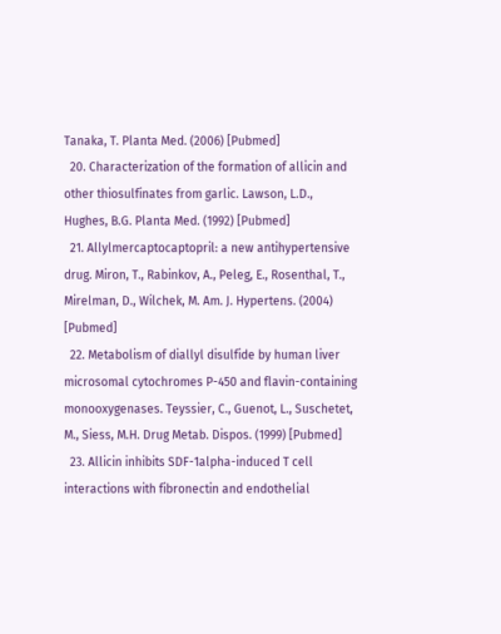Tanaka, T. Planta Med. (2006) [Pubmed]
  20. Characterization of the formation of allicin and other thiosulfinates from garlic. Lawson, L.D., Hughes, B.G. Planta Med. (1992) [Pubmed]
  21. Allylmercaptocaptopril: a new antihypertensive drug. Miron, T., Rabinkov, A., Peleg, E., Rosenthal, T., Mirelman, D., Wilchek, M. Am. J. Hypertens. (2004) [Pubmed]
  22. Metabolism of diallyl disulfide by human liver microsomal cytochromes P-450 and flavin-containing monooxygenases. Teyssier, C., Guenot, L., Suschetet, M., Siess, M.H. Drug Metab. Dispos. (1999) [Pubmed]
  23. Allicin inhibits SDF-1alpha-induced T cell interactions with fibronectin and endothelial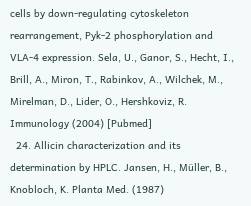cells by down-regulating cytoskeleton rearrangement, Pyk-2 phosphorylation and VLA-4 expression. Sela, U., Ganor, S., Hecht, I., Brill, A., Miron, T., Rabinkov, A., Wilchek, M., Mirelman, D., Lider, O., Hershkoviz, R. Immunology (2004) [Pubmed]
  24. Allicin characterization and its determination by HPLC. Jansen, H., Müller, B., Knobloch, K. Planta Med. (1987)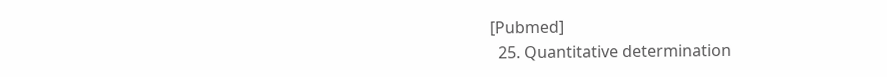[Pubmed]
  25. Quantitative determination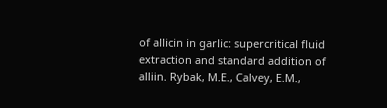of allicin in garlic: supercritical fluid extraction and standard addition of alliin. Rybak, M.E., Calvey, E.M.,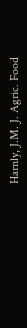Harnly, J.M. J. Agric. Food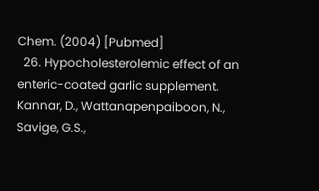Chem. (2004) [Pubmed]
  26. Hypocholesterolemic effect of an enteric-coated garlic supplement. Kannar, D., Wattanapenpaiboon, N., Savige, G.S.,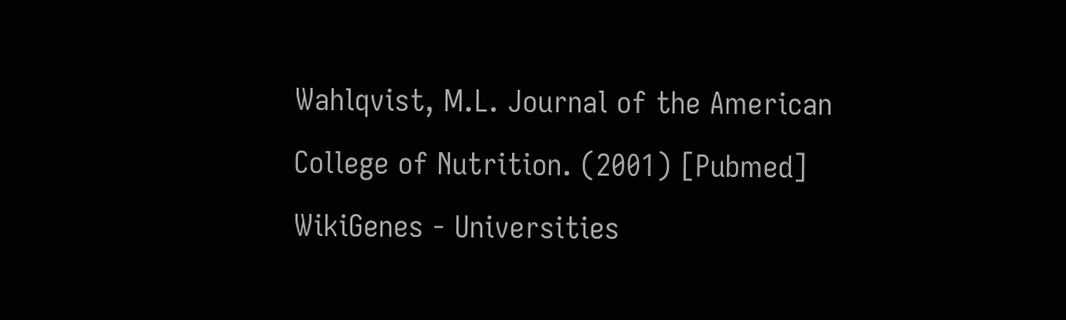Wahlqvist, M.L. Journal of the American College of Nutrition. (2001) [Pubmed]
WikiGenes - Universities